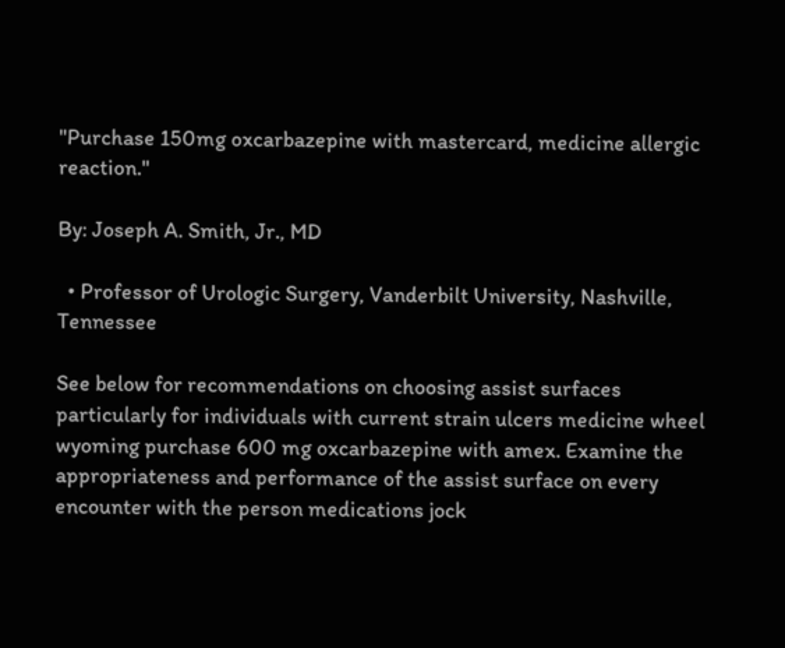"Purchase 150mg oxcarbazepine with mastercard, medicine allergic reaction."

By: Joseph A. Smith, Jr., MD

  • Professor of Urologic Surgery, Vanderbilt University, Nashville, Tennessee

See below for recommendations on choosing assist surfaces particularly for individuals with current strain ulcers medicine wheel wyoming purchase 600 mg oxcarbazepine with amex. Examine the appropriateness and performance of the assist surface on every encounter with the person medications jock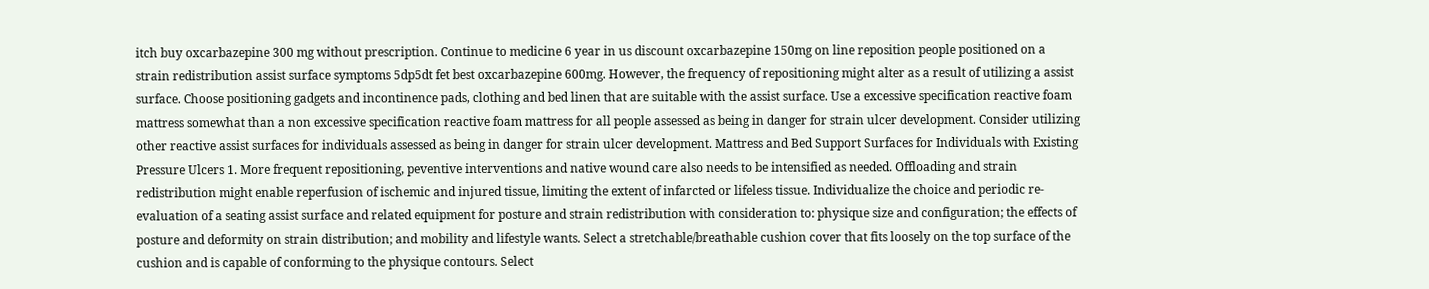itch buy oxcarbazepine 300 mg without prescription. Continue to medicine 6 year in us discount oxcarbazepine 150mg on line reposition people positioned on a strain redistribution assist surface symptoms 5dp5dt fet best oxcarbazepine 600mg. However, the frequency of repositioning might alter as a result of utilizing a assist surface. Choose positioning gadgets and incontinence pads, clothing and bed linen that are suitable with the assist surface. Use a excessive specification reactive foam mattress somewhat than a non excessive specification reactive foam mattress for all people assessed as being in danger for strain ulcer development. Consider utilizing other reactive assist surfaces for individuals assessed as being in danger for strain ulcer development. Mattress and Bed Support Surfaces for Individuals with Existing Pressure Ulcers 1. More frequent repositioning, peventive interventions and native wound care also needs to be intensified as needed. Offloading and strain redistribution might enable reperfusion of ischemic and injured tissue, limiting the extent of infarcted or lifeless tissue. Individualize the choice and periodic re-evaluation of a seating assist surface and related equipment for posture and strain redistribution with consideration to: physique size and configuration; the effects of posture and deformity on strain distribution; and mobility and lifestyle wants. Select a stretchable/breathable cushion cover that fits loosely on the top surface of the cushion and is capable of conforming to the physique contours. Select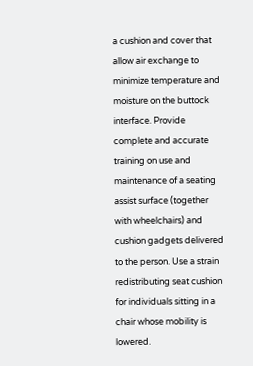a cushion and cover that allow air exchange to minimize temperature and moisture on the buttock interface. Provide complete and accurate training on use and maintenance of a seating assist surface (together with wheelchairs) and cushion gadgets delivered to the person. Use a strain redistributing seat cushion for individuals sitting in a chair whose mobility is lowered.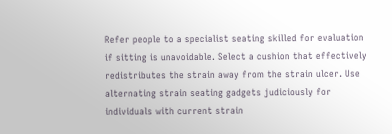Refer people to a specialist seating skilled for evaluation if sitting is unavoidable. Select a cushion that effectively redistributes the strain away from the strain ulcer. Use alternating strain seating gadgets judiciously for individuals with current strain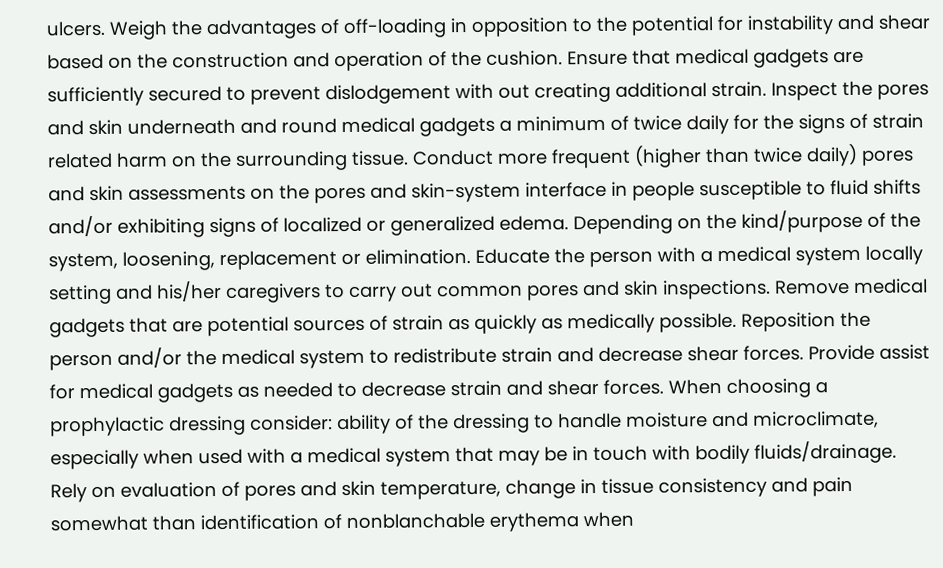ulcers. Weigh the advantages of off-loading in opposition to the potential for instability and shear based on the construction and operation of the cushion. Ensure that medical gadgets are sufficiently secured to prevent dislodgement with out creating additional strain. Inspect the pores and skin underneath and round medical gadgets a minimum of twice daily for the signs of strain related harm on the surrounding tissue. Conduct more frequent (higher than twice daily) pores and skin assessments on the pores and skin-system interface in people susceptible to fluid shifts and/or exhibiting signs of localized or generalized edema. Depending on the kind/purpose of the system, loosening, replacement or elimination. Educate the person with a medical system locally setting and his/her caregivers to carry out common pores and skin inspections. Remove medical gadgets that are potential sources of strain as quickly as medically possible. Reposition the person and/or the medical system to redistribute strain and decrease shear forces. Provide assist for medical gadgets as needed to decrease strain and shear forces. When choosing a prophylactic dressing consider: ability of the dressing to handle moisture and microclimate, especially when used with a medical system that may be in touch with bodily fluids/drainage. Rely on evaluation of pores and skin temperature, change in tissue consistency and pain somewhat than identification of nonblanchable erythema when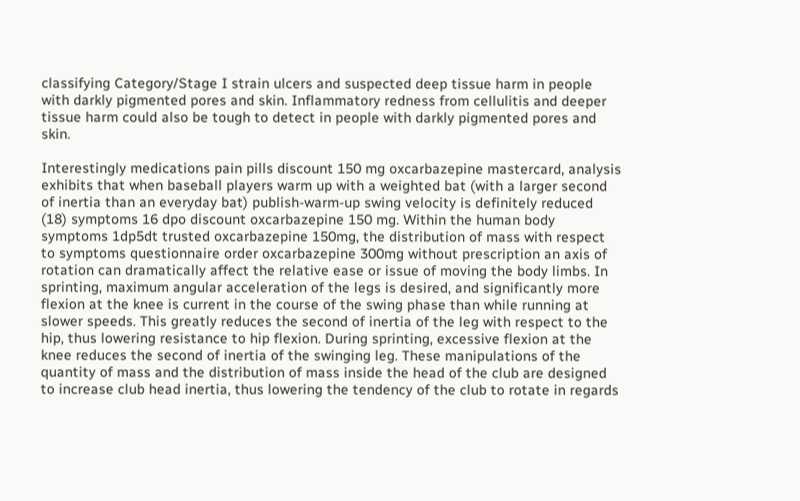classifying Category/Stage I strain ulcers and suspected deep tissue harm in people with darkly pigmented pores and skin. Inflammatory redness from cellulitis and deeper tissue harm could also be tough to detect in people with darkly pigmented pores and skin.

Interestingly medications pain pills discount 150 mg oxcarbazepine mastercard, analysis exhibits that when baseball players warm up with a weighted bat (with a larger second of inertia than an everyday bat) publish-warm-up swing velocity is definitely reduced (18) symptoms 16 dpo discount oxcarbazepine 150 mg. Within the human body symptoms 1dp5dt trusted oxcarbazepine 150mg, the distribution of mass with respect to symptoms questionnaire order oxcarbazepine 300mg without prescription an axis of rotation can dramatically affect the relative ease or issue of moving the body limbs. In sprinting, maximum angular acceleration of the legs is desired, and significantly more flexion at the knee is current in the course of the swing phase than while running at slower speeds. This greatly reduces the second of inertia of the leg with respect to the hip, thus lowering resistance to hip flexion. During sprinting, excessive flexion at the knee reduces the second of inertia of the swinging leg. These manipulations of the quantity of mass and the distribution of mass inside the head of the club are designed to increase club head inertia, thus lowering the tendency of the club to rotate in regards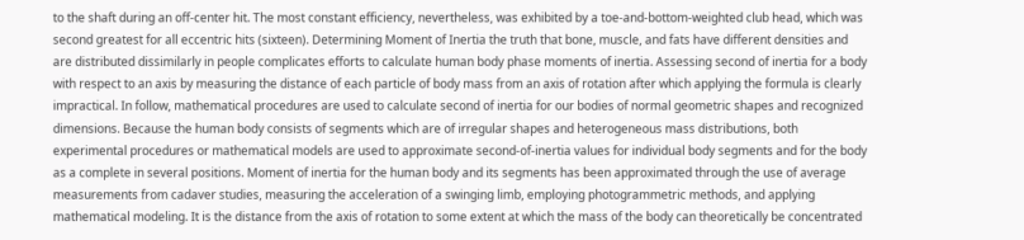to the shaft during an off-center hit. The most constant efficiency, nevertheless, was exhibited by a toe-and-bottom-weighted club head, which was second greatest for all eccentric hits (sixteen). Determining Moment of Inertia the truth that bone, muscle, and fats have different densities and are distributed dissimilarly in people complicates efforts to calculate human body phase moments of inertia. Assessing second of inertia for a body with respect to an axis by measuring the distance of each particle of body mass from an axis of rotation after which applying the formula is clearly impractical. In follow, mathematical procedures are used to calculate second of inertia for our bodies of normal geometric shapes and recognized dimensions. Because the human body consists of segments which are of irregular shapes and heterogeneous mass distributions, both experimental procedures or mathematical models are used to approximate second-of-inertia values for individual body segments and for the body as a complete in several positions. Moment of inertia for the human body and its segments has been approximated through the use of average measurements from cadaver studies, measuring the acceleration of a swinging limb, employing photogrammetric methods, and applying mathematical modeling. It is the distance from the axis of rotation to some extent at which the mass of the body can theoretically be concentrated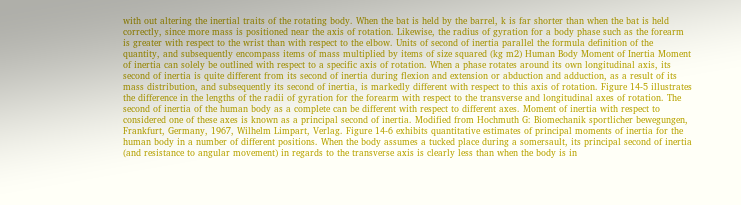with out altering the inertial traits of the rotating body. When the bat is held by the barrel, k is far shorter than when the bat is held correctly, since more mass is positioned near the axis of rotation. Likewise, the radius of gyration for a body phase such as the forearm is greater with respect to the wrist than with respect to the elbow. Units of second of inertia parallel the formula definition of the quantity, and subsequently encompass items of mass multiplied by items of size squared (kg m2) Human Body Moment of Inertia Moment of inertia can solely be outlined with respect to a specific axis of rotation. When a phase rotates around its own longitudinal axis, its second of inertia is quite different from its second of inertia during flexion and extension or abduction and adduction, as a result of its mass distribution, and subsequently its second of inertia, is markedly different with respect to this axis of rotation. Figure 14-5 illustrates the difference in the lengths of the radii of gyration for the forearm with respect to the transverse and longitudinal axes of rotation. The second of inertia of the human body as a complete can be different with respect to different axes. Moment of inertia with respect to considered one of these axes is known as a principal second of inertia. Modified from Hochmuth G: Biomechanik sportlicher bewegungen, Frankfurt, Germany, 1967, Wilhelm Limpart, Verlag. Figure 14-6 exhibits quantitative estimates of principal moments of inertia for the human body in a number of different positions. When the body assumes a tucked place during a somersault, its principal second of inertia (and resistance to angular movement) in regards to the transverse axis is clearly less than when the body is in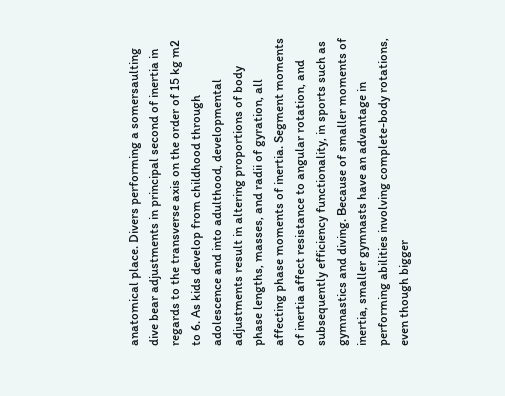anatomical place. Divers performing a somersaulting dive bear adjustments in principal second of inertia in regards to the transverse axis on the order of 15 kg m2 to 6. As kids develop from childhood through adolescence and into adulthood, developmental adjustments result in altering proportions of body phase lengths, masses, and radii of gyration, all affecting phase moments of inertia. Segment moments of inertia affect resistance to angular rotation, and subsequently efficiency functionality, in sports such as gymnastics and diving. Because of smaller moments of inertia, smaller gymnasts have an advantage in performing abilities involving complete-body rotations, even though bigger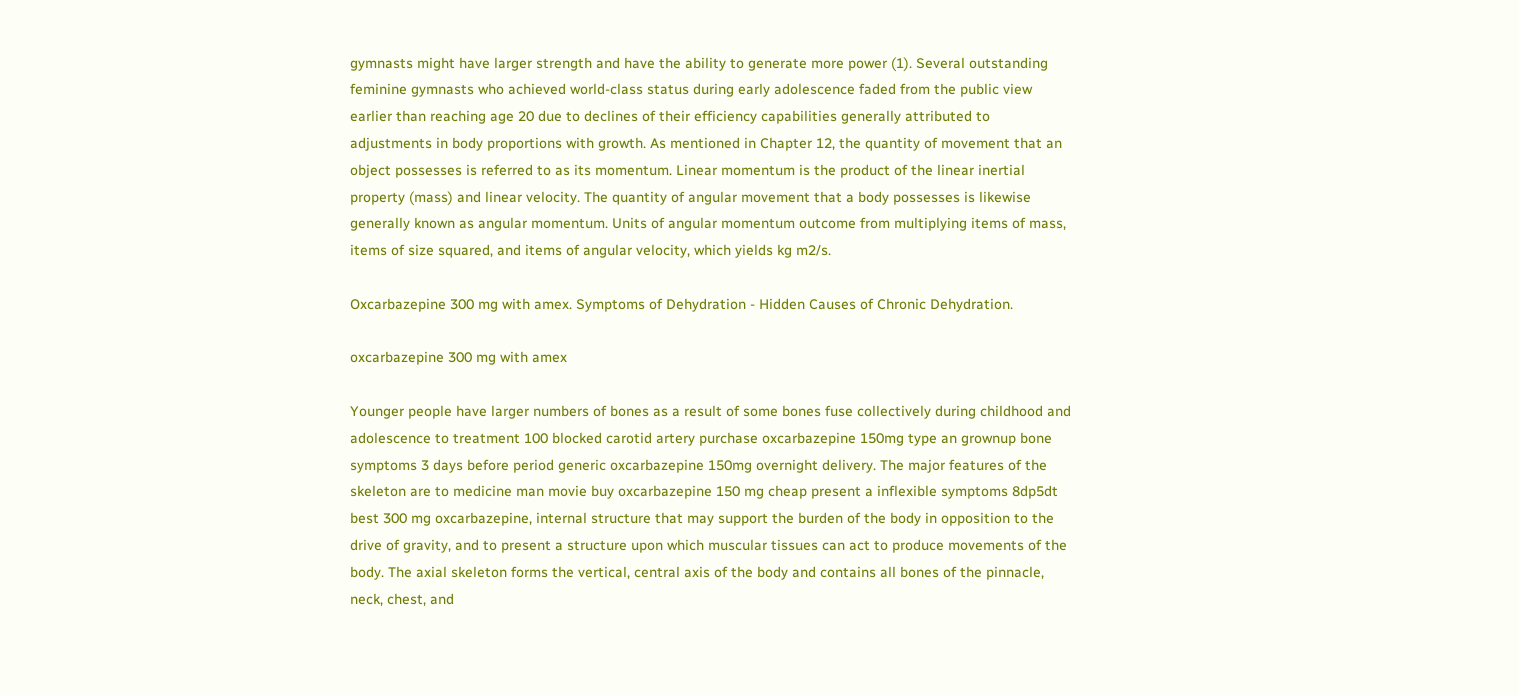gymnasts might have larger strength and have the ability to generate more power (1). Several outstanding feminine gymnasts who achieved world-class status during early adolescence faded from the public view earlier than reaching age 20 due to declines of their efficiency capabilities generally attributed to adjustments in body proportions with growth. As mentioned in Chapter 12, the quantity of movement that an object possesses is referred to as its momentum. Linear momentum is the product of the linear inertial property (mass) and linear velocity. The quantity of angular movement that a body possesses is likewise generally known as angular momentum. Units of angular momentum outcome from multiplying items of mass, items of size squared, and items of angular velocity, which yields kg m2/s.

Oxcarbazepine 300 mg with amex. Symptoms of Dehydration - Hidden Causes of Chronic Dehydration.

oxcarbazepine 300 mg with amex

Younger people have larger numbers of bones as a result of some bones fuse collectively during childhood and adolescence to treatment 100 blocked carotid artery purchase oxcarbazepine 150mg type an grownup bone symptoms 3 days before period generic oxcarbazepine 150mg overnight delivery. The major features of the skeleton are to medicine man movie buy oxcarbazepine 150 mg cheap present a inflexible symptoms 8dp5dt best 300 mg oxcarbazepine, internal structure that may support the burden of the body in opposition to the drive of gravity, and to present a structure upon which muscular tissues can act to produce movements of the body. The axial skeleton forms the vertical, central axis of the body and contains all bones of the pinnacle, neck, chest, and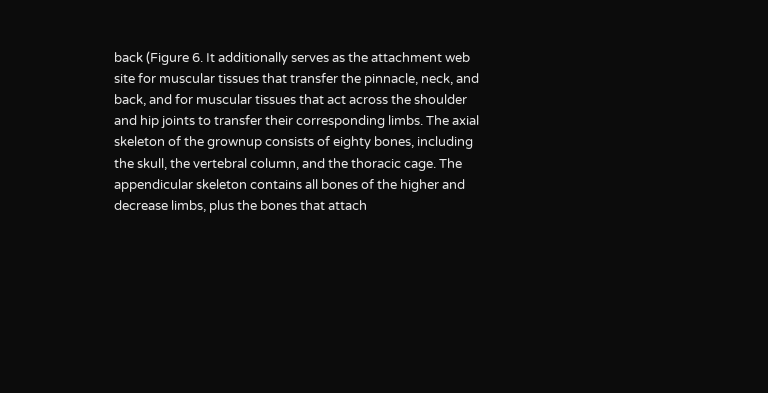back (Figure 6. It additionally serves as the attachment web site for muscular tissues that transfer the pinnacle, neck, and back, and for muscular tissues that act across the shoulder and hip joints to transfer their corresponding limbs. The axial skeleton of the grownup consists of eighty bones, including the skull, the vertebral column, and the thoracic cage. The appendicular skeleton contains all bones of the higher and decrease limbs, plus the bones that attach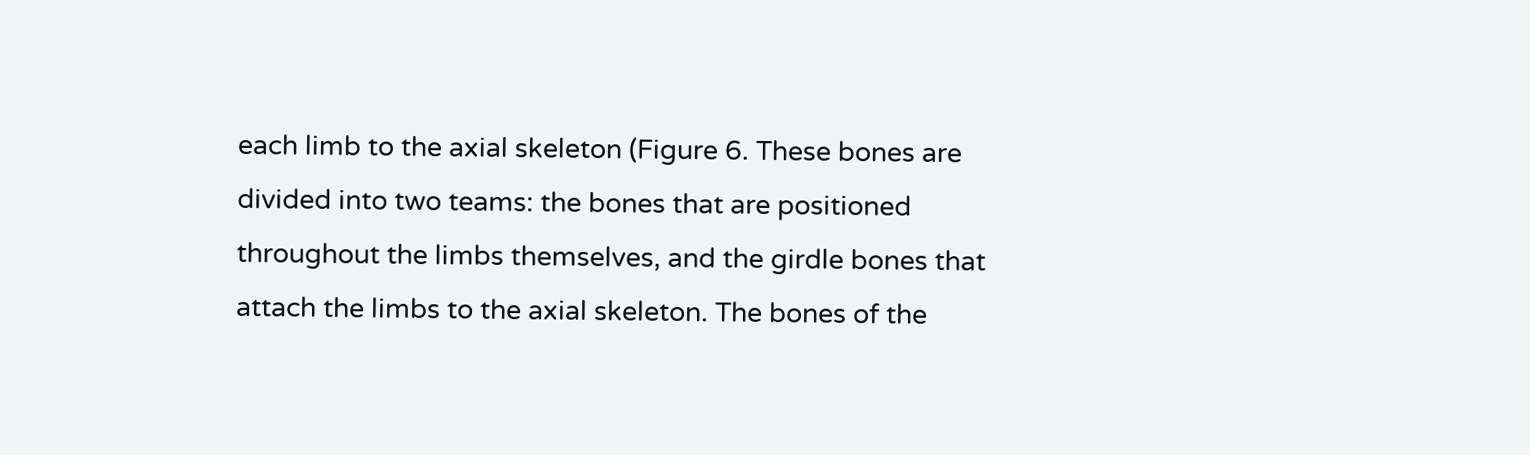each limb to the axial skeleton (Figure 6. These bones are divided into two teams: the bones that are positioned throughout the limbs themselves, and the girdle bones that attach the limbs to the axial skeleton. The bones of the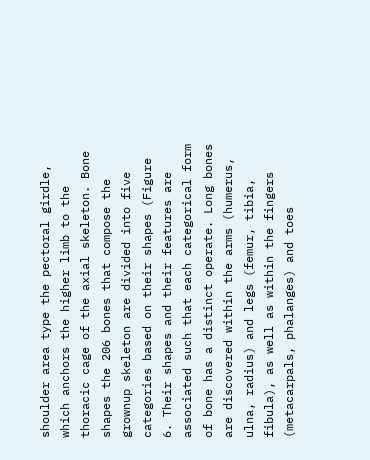shoulder area type the pectoral girdle, which anchors the higher limb to the thoracic cage of the axial skeleton. Bone shapes the 206 bones that compose the grownup skeleton are divided into five categories based on their shapes (Figure 6. Their shapes and their features are associated such that each categorical form of bone has a distinct operate. Long bones are discovered within the arms (humerus, ulna, radius) and legs (femur, tibia, fibula), as well as within the fingers (metacarpals, phalanges) and toes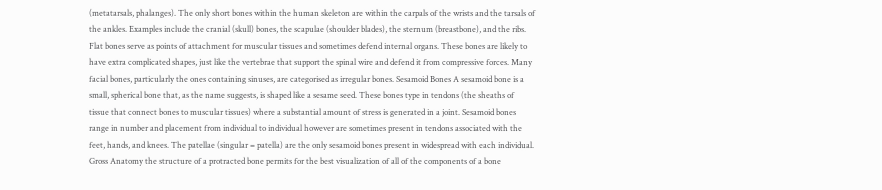(metatarsals, phalanges). The only short bones within the human skeleton are within the carpals of the wrists and the tarsals of the ankles. Examples include the cranial (skull) bones, the scapulae (shoulder blades), the sternum (breastbone), and the ribs. Flat bones serve as points of attachment for muscular tissues and sometimes defend internal organs. These bones are likely to have extra complicated shapes, just like the vertebrae that support the spinal wire and defend it from compressive forces. Many facial bones, particularly the ones containing sinuses, are categorised as irregular bones. Sesamoid Bones A sesamoid bone is a small, spherical bone that, as the name suggests, is shaped like a sesame seed. These bones type in tendons (the sheaths of tissue that connect bones to muscular tissues) where a substantial amount of stress is generated in a joint. Sesamoid bones range in number and placement from individual to individual however are sometimes present in tendons associated with the feet, hands, and knees. The patellae (singular = patella) are the only sesamoid bones present in widespread with each individual. Gross Anatomy the structure of a protracted bone permits for the best visualization of all of the components of a bone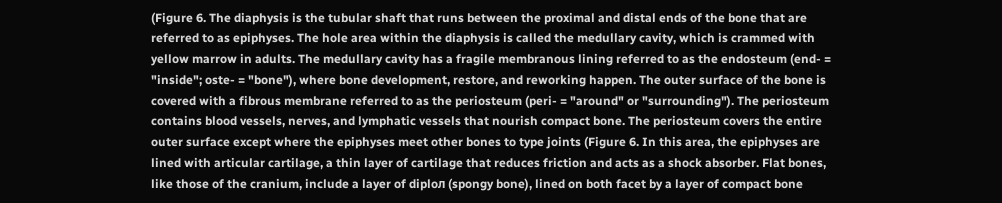(Figure 6. The diaphysis is the tubular shaft that runs between the proximal and distal ends of the bone that are referred to as epiphyses. The hole area within the diaphysis is called the medullary cavity, which is crammed with yellow marrow in adults. The medullary cavity has a fragile membranous lining referred to as the endosteum (end- = "inside"; oste- = "bone"), where bone development, restore, and reworking happen. The outer surface of the bone is covered with a fibrous membrane referred to as the periosteum (peri- = "around" or "surrounding"). The periosteum contains blood vessels, nerves, and lymphatic vessels that nourish compact bone. The periosteum covers the entire outer surface except where the epiphyses meet other bones to type joints (Figure 6. In this area, the epiphyses are lined with articular cartilage, a thin layer of cartilage that reduces friction and acts as a shock absorber. Flat bones, like those of the cranium, include a layer of diploл (spongy bone), lined on both facet by a layer of compact bone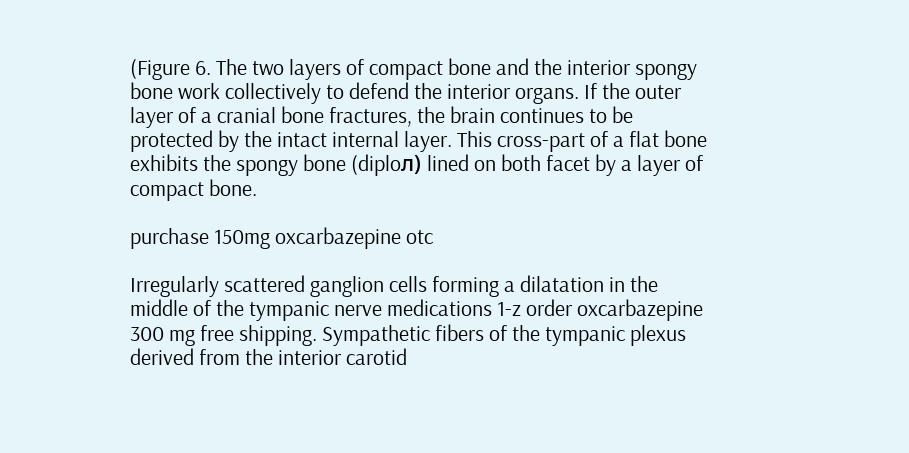(Figure 6. The two layers of compact bone and the interior spongy bone work collectively to defend the interior organs. If the outer layer of a cranial bone fractures, the brain continues to be protected by the intact internal layer. This cross-part of a flat bone exhibits the spongy bone (diploл) lined on both facet by a layer of compact bone.

purchase 150mg oxcarbazepine otc

Irregularly scattered ganglion cells forming a dilatation in the middle of the tympanic nerve medications 1-z order oxcarbazepine 300 mg free shipping. Sympathetic fibers of the tympanic plexus derived from the interior carotid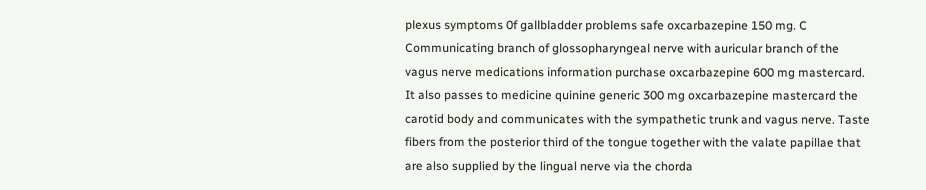plexus symptoms 0f gallbladder problems safe oxcarbazepine 150 mg. C Communicating branch of glossopharyngeal nerve with auricular branch of the vagus nerve medications information purchase oxcarbazepine 600 mg mastercard. It also passes to medicine quinine generic 300 mg oxcarbazepine mastercard the carotid body and communicates with the sympathetic trunk and vagus nerve. Taste fibers from the posterior third of the tongue together with the valate papillae that are also supplied by the lingual nerve via the chorda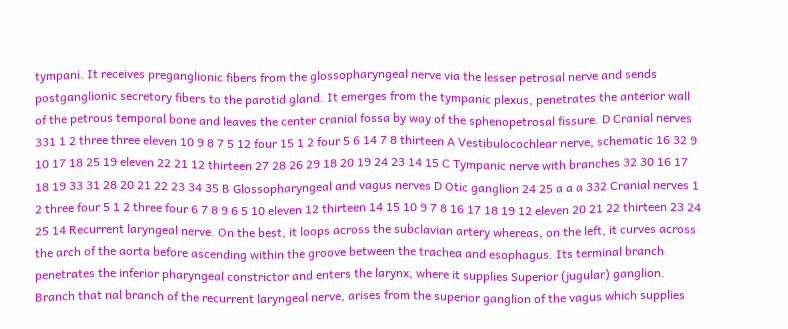tympani. It receives preganglionic fibers from the glossopharyngeal nerve via the lesser petrosal nerve and sends postganglionic secretory fibers to the parotid gland. It emerges from the tympanic plexus, penetrates the anterior wall of the petrous temporal bone and leaves the center cranial fossa by way of the sphenopetrosal fissure. D Cranial nerves 331 1 2 three three eleven 10 9 8 7 5 12 four 15 1 2 four 5 6 14 7 8 thirteen A Vestibulocochlear nerve, schematic 16 32 9 10 17 18 25 19 eleven 22 21 12 thirteen 27 28 26 29 18 20 19 24 23 14 15 C Tympanic nerve with branches 32 30 16 17 18 19 33 31 28 20 21 22 23 34 35 B Glossopharyngeal and vagus nerves D Otic ganglion 24 25 a a a 332 Cranial nerves 1 2 three four 5 1 2 three four 6 7 8 9 6 5 10 eleven 12 thirteen 14 15 10 9 7 8 16 17 18 19 12 eleven 20 21 22 thirteen 23 24 25 14 Recurrent laryngeal nerve. On the best, it loops across the subclavian artery whereas, on the left, it curves across the arch of the aorta before ascending within the groove between the trachea and esophagus. Its terminal branch penetrates the inferior pharyngeal constrictor and enters the larynx, where it supplies Superior (jugular) ganglion. Branch that nal branch of the recurrent laryngeal nerve, arises from the superior ganglion of the vagus which supplies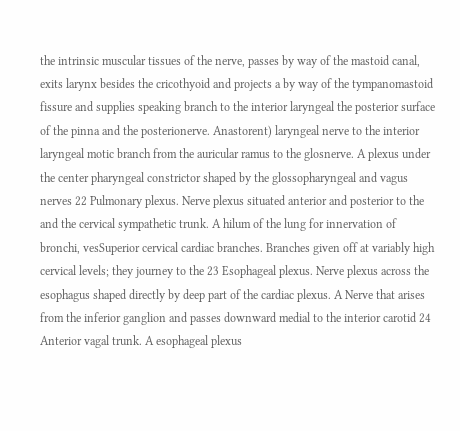the intrinsic muscular tissues of the nerve, passes by way of the mastoid canal, exits larynx besides the cricothyoid and projects a by way of the tympanomastoid fissure and supplies speaking branch to the interior laryngeal the posterior surface of the pinna and the posterionerve. Anastorent) laryngeal nerve to the interior laryngeal motic branch from the auricular ramus to the glosnerve. A plexus under the center pharyngeal constrictor shaped by the glossopharyngeal and vagus nerves 22 Pulmonary plexus. Nerve plexus situated anterior and posterior to the and the cervical sympathetic trunk. A hilum of the lung for innervation of bronchi, vesSuperior cervical cardiac branches. Branches given off at variably high cervical levels; they journey to the 23 Esophageal plexus. Nerve plexus across the esophagus shaped directly by deep part of the cardiac plexus. A Nerve that arises from the inferior ganglion and passes downward medial to the interior carotid 24 Anterior vagal trunk. A esophageal plexus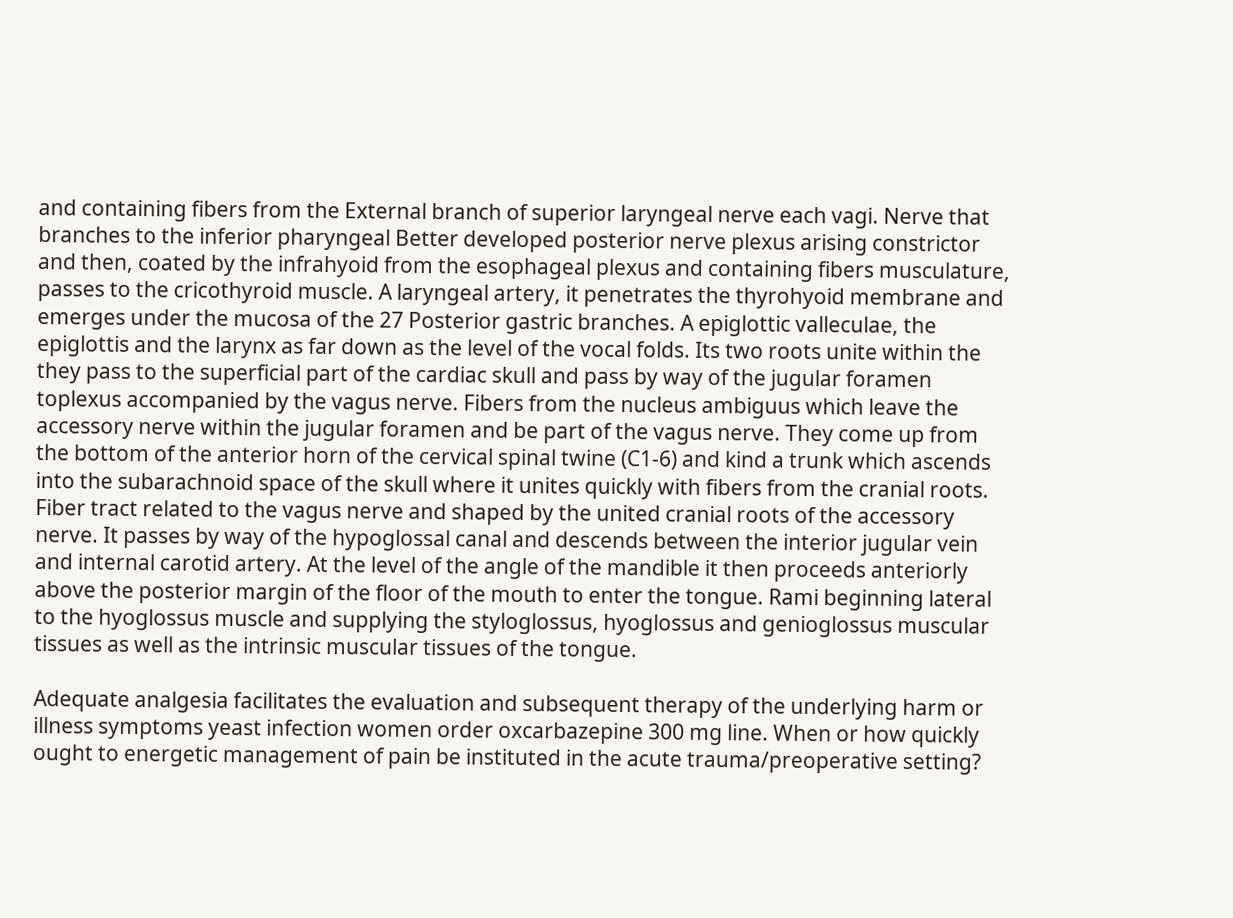and containing fibers from the External branch of superior laryngeal nerve each vagi. Nerve that branches to the inferior pharyngeal Better developed posterior nerve plexus arising constrictor and then, coated by the infrahyoid from the esophageal plexus and containing fibers musculature, passes to the cricothyroid muscle. A laryngeal artery, it penetrates the thyrohyoid membrane and emerges under the mucosa of the 27 Posterior gastric branches. A epiglottic valleculae, the epiglottis and the larynx as far down as the level of the vocal folds. Its two roots unite within the they pass to the superficial part of the cardiac skull and pass by way of the jugular foramen toplexus accompanied by the vagus nerve. Fibers from the nucleus ambiguus which leave the accessory nerve within the jugular foramen and be part of the vagus nerve. They come up from the bottom of the anterior horn of the cervical spinal twine (C1-6) and kind a trunk which ascends into the subarachnoid space of the skull where it unites quickly with fibers from the cranial roots. Fiber tract related to the vagus nerve and shaped by the united cranial roots of the accessory nerve. It passes by way of the hypoglossal canal and descends between the interior jugular vein and internal carotid artery. At the level of the angle of the mandible it then proceeds anteriorly above the posterior margin of the floor of the mouth to enter the tongue. Rami beginning lateral to the hyoglossus muscle and supplying the styloglossus, hyoglossus and genioglossus muscular tissues as well as the intrinsic muscular tissues of the tongue.

Adequate analgesia facilitates the evaluation and subsequent therapy of the underlying harm or illness symptoms yeast infection women order oxcarbazepine 300 mg line. When or how quickly ought to energetic management of pain be instituted in the acute trauma/preoperative setting?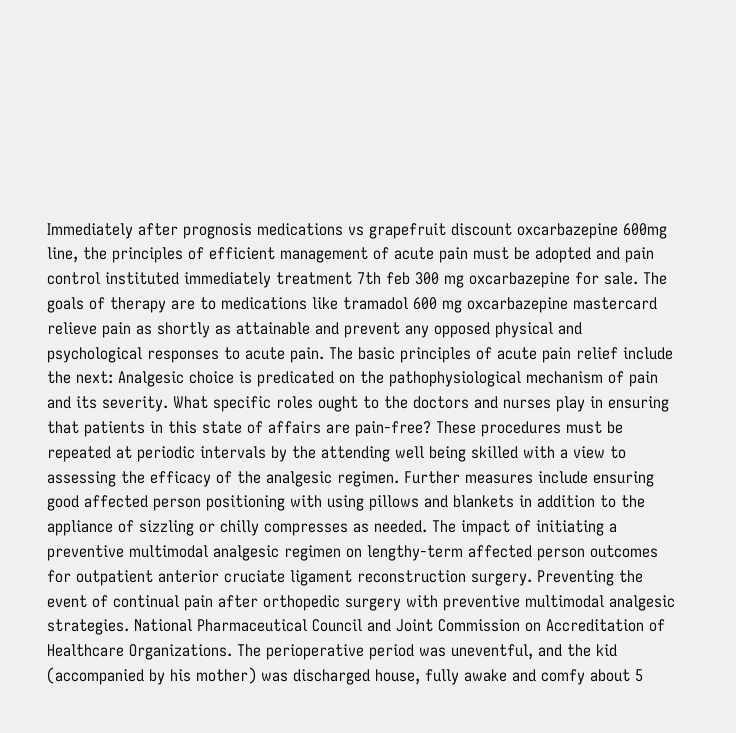Immediately after prognosis medications vs grapefruit discount oxcarbazepine 600mg line, the principles of efficient management of acute pain must be adopted and pain control instituted immediately treatment 7th feb 300 mg oxcarbazepine for sale. The goals of therapy are to medications like tramadol 600 mg oxcarbazepine mastercard relieve pain as shortly as attainable and prevent any opposed physical and psychological responses to acute pain. The basic principles of acute pain relief include the next: Analgesic choice is predicated on the pathophysiological mechanism of pain and its severity. What specific roles ought to the doctors and nurses play in ensuring that patients in this state of affairs are pain-free? These procedures must be repeated at periodic intervals by the attending well being skilled with a view to assessing the efficacy of the analgesic regimen. Further measures include ensuring good affected person positioning with using pillows and blankets in addition to the appliance of sizzling or chilly compresses as needed. The impact of initiating a preventive multimodal analgesic regimen on lengthy-term affected person outcomes for outpatient anterior cruciate ligament reconstruction surgery. Preventing the event of continual pain after orthopedic surgery with preventive multimodal analgesic strategies. National Pharmaceutical Council and Joint Commission on Accreditation of Healthcare Organizations. The perioperative period was uneventful, and the kid (accompanied by his mother) was discharged house, fully awake and comfy about 5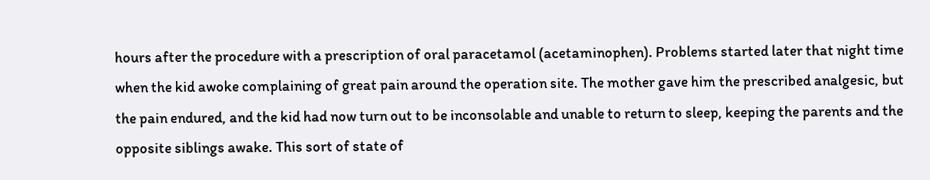hours after the procedure with a prescription of oral paracetamol (acetaminophen). Problems started later that night time when the kid awoke complaining of great pain around the operation site. The mother gave him the prescribed analgesic, but the pain endured, and the kid had now turn out to be inconsolable and unable to return to sleep, keeping the parents and the opposite siblings awake. This sort of state of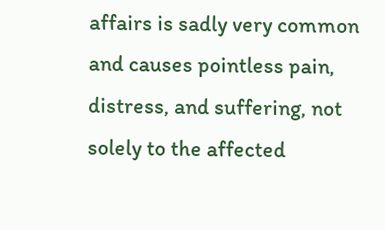affairs is sadly very common and causes pointless pain, distress, and suffering, not solely to the affected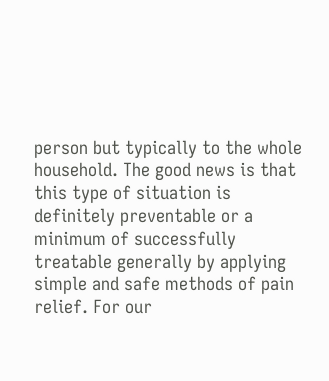person but typically to the whole household. The good news is that this type of situation is definitely preventable or a minimum of successfully treatable generally by applying simple and safe methods of pain relief. For our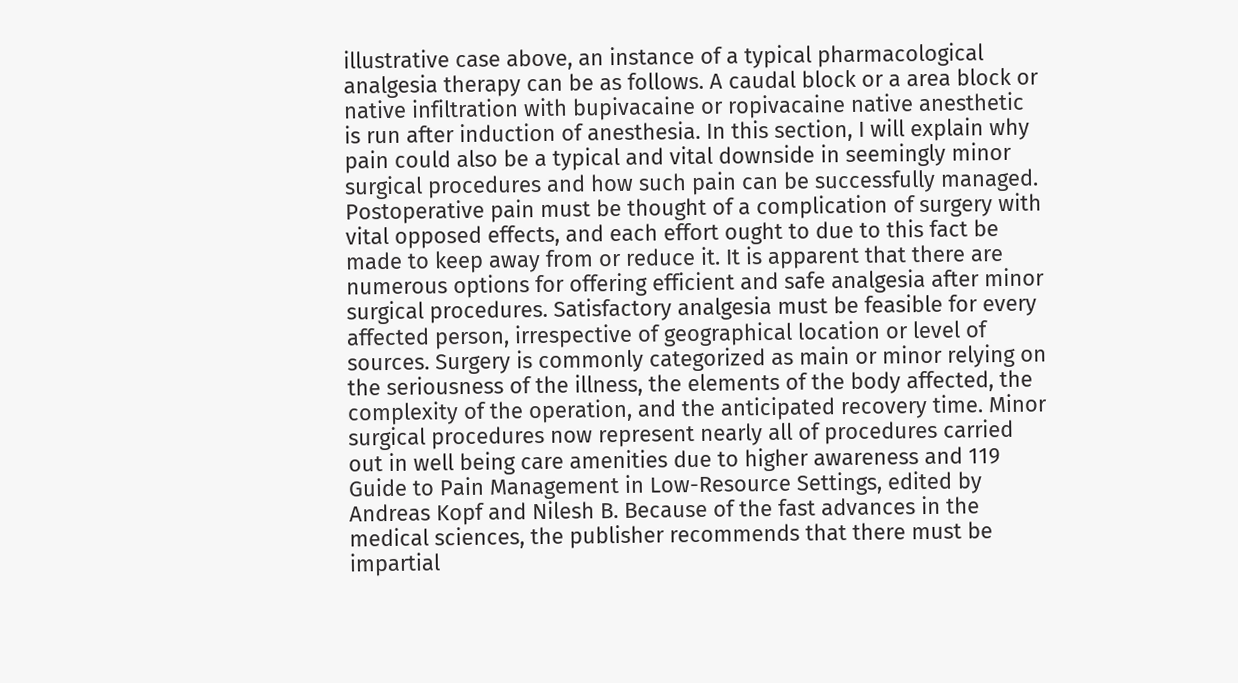illustrative case above, an instance of a typical pharmacological analgesia therapy can be as follows. A caudal block or a area block or native infiltration with bupivacaine or ropivacaine native anesthetic is run after induction of anesthesia. In this section, I will explain why pain could also be a typical and vital downside in seemingly minor surgical procedures and how such pain can be successfully managed. Postoperative pain must be thought of a complication of surgery with vital opposed effects, and each effort ought to due to this fact be made to keep away from or reduce it. It is apparent that there are numerous options for offering efficient and safe analgesia after minor surgical procedures. Satisfactory analgesia must be feasible for every affected person, irrespective of geographical location or level of sources. Surgery is commonly categorized as main or minor relying on the seriousness of the illness, the elements of the body affected, the complexity of the operation, and the anticipated recovery time. Minor surgical procedures now represent nearly all of procedures carried out in well being care amenities due to higher awareness and 119 Guide to Pain Management in Low-Resource Settings, edited by Andreas Kopf and Nilesh B. Because of the fast advances in the medical sciences, the publisher recommends that there must be impartial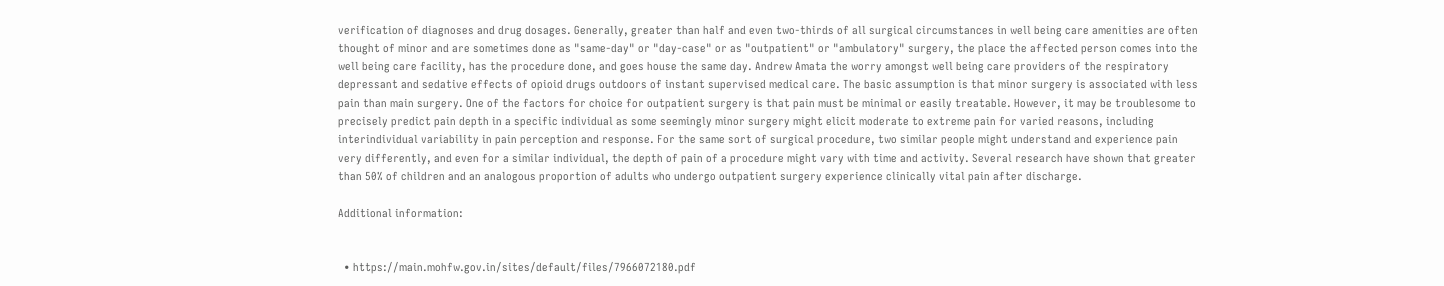verification of diagnoses and drug dosages. Generally, greater than half and even two-thirds of all surgical circumstances in well being care amenities are often thought of minor and are sometimes done as "same-day" or "day-case" or as "outpatient" or "ambulatory" surgery, the place the affected person comes into the well being care facility, has the procedure done, and goes house the same day. Andrew Amata the worry amongst well being care providers of the respiratory depressant and sedative effects of opioid drugs outdoors of instant supervised medical care. The basic assumption is that minor surgery is associated with less pain than main surgery. One of the factors for choice for outpatient surgery is that pain must be minimal or easily treatable. However, it may be troublesome to precisely predict pain depth in a specific individual as some seemingly minor surgery might elicit moderate to extreme pain for varied reasons, including interindividual variability in pain perception and response. For the same sort of surgical procedure, two similar people might understand and experience pain very differently, and even for a similar individual, the depth of pain of a procedure might vary with time and activity. Several research have shown that greater than 50% of children and an analogous proportion of adults who undergo outpatient surgery experience clinically vital pain after discharge.

Additional information:


  • https://main.mohfw.gov.in/sites/default/files/7966072180.pdf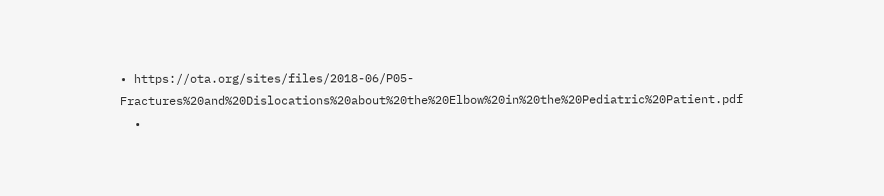• https://ota.org/sites/files/2018-06/P05-Fractures%20and%20Dislocations%20about%20the%20Elbow%20in%20the%20Pediatric%20Patient.pdf
  •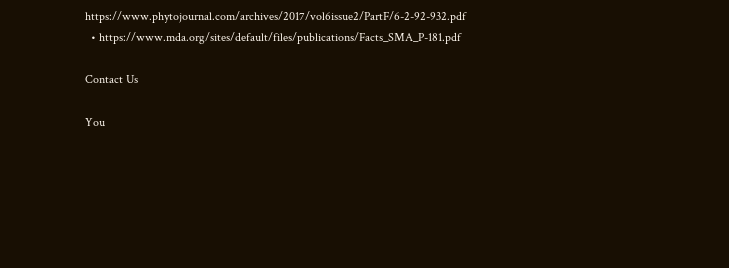https://www.phytojournal.com/archives/2017/vol6issue2/PartF/6-2-92-932.pdf
  • https://www.mda.org/sites/default/files/publications/Facts_SMA_P-181.pdf

Contact Us

You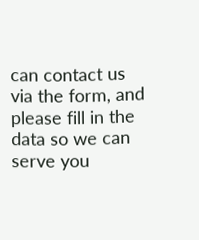can contact us via the form, and please fill in the data so we can serve you